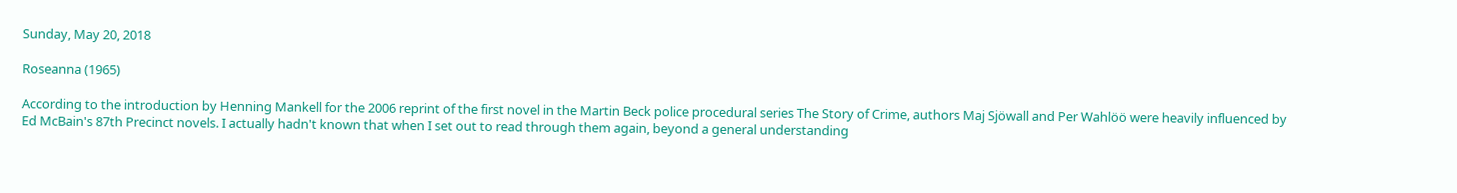Sunday, May 20, 2018

Roseanna (1965)

According to the introduction by Henning Mankell for the 2006 reprint of the first novel in the Martin Beck police procedural series The Story of Crime, authors Maj Sjöwall and Per Wahlöö were heavily influenced by Ed McBain's 87th Precinct novels. I actually hadn't known that when I set out to read through them again, beyond a general understanding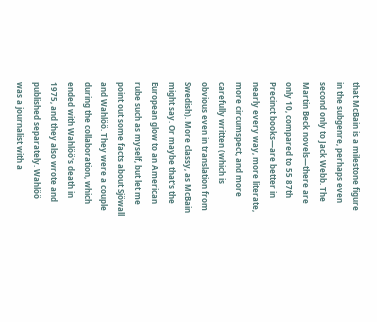that McBain is a milestone figure in the subgenre, perhaps even second only to Jack Webb. The Martin Beck novels—there are only 10, compared to 55 87th Precinct books—are better in nearly every way, more literate, more circumspect, and more carefully written (which is obvious even in translation from Swedish). More classy, as McBain might say. Or maybe that's the European glow to an American rube such as myself, but let me point out some facts about Sjöwall and Wahlöö. They were a couple during the collaboration, which ended with Wahlöö's death in 1975, and they also wrote and published separately. Wahlöö was a journalist with a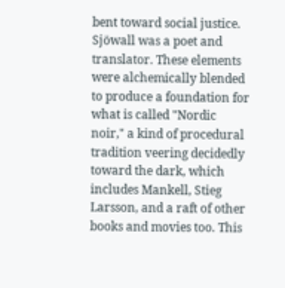bent toward social justice. Sjöwall was a poet and translator. These elements were alchemically blended to produce a foundation for what is called "Nordic noir," a kind of procedural tradition veering decidedly toward the dark, which includes Mankell, Stieg Larsson, and a raft of other books and movies too. This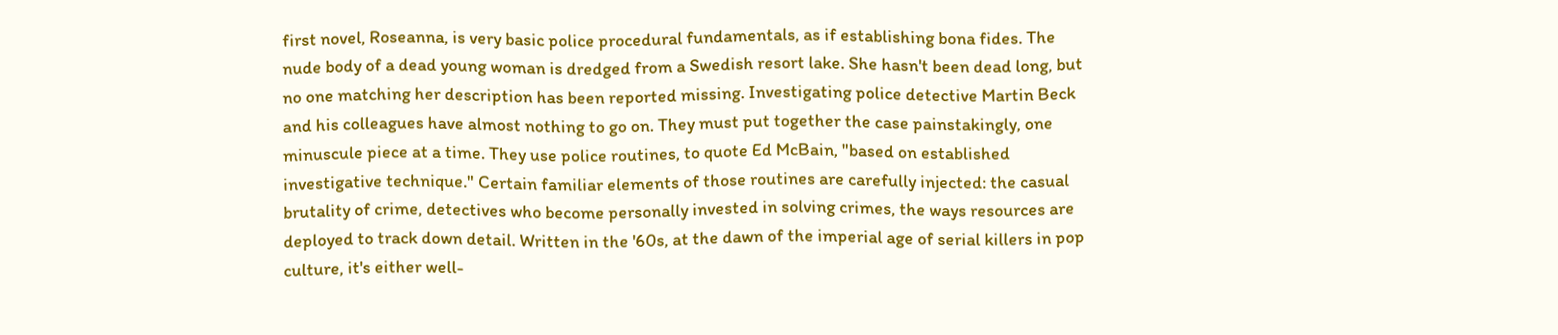first novel, Roseanna, is very basic police procedural fundamentals, as if establishing bona fides. The nude body of a dead young woman is dredged from a Swedish resort lake. She hasn't been dead long, but no one matching her description has been reported missing. Investigating police detective Martin Beck and his colleagues have almost nothing to go on. They must put together the case painstakingly, one minuscule piece at a time. They use police routines, to quote Ed McBain, "based on established investigative technique." Certain familiar elements of those routines are carefully injected: the casual brutality of crime, detectives who become personally invested in solving crimes, the ways resources are deployed to track down detail. Written in the '60s, at the dawn of the imperial age of serial killers in pop culture, it's either well-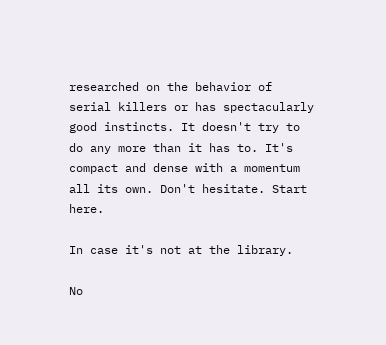researched on the behavior of serial killers or has spectacularly good instincts. It doesn't try to do any more than it has to. It's compact and dense with a momentum all its own. Don't hesitate. Start here.

In case it's not at the library.

No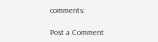comments:

Post a Comment